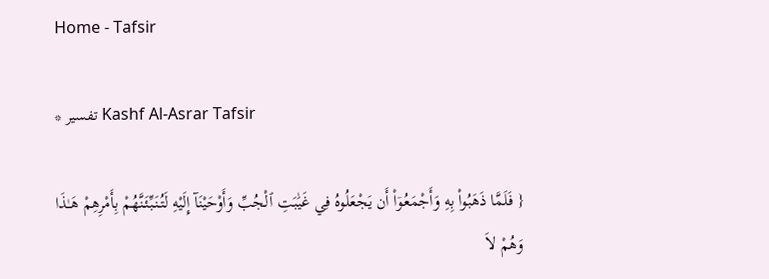Home - Tafsir

* تفسير Kashf Al-Asrar Tafsir

{ فَلَمَّا ذَهَبُواْ بِهِ وَأَجْمَعُوۤاْ أَن يَجْعَلُوهُ فِي غَيَٰبَتِ ٱلْجُبِّ وَأَوْحَيْنَآ إِلَيْهِ لَتُنَبِّئَنَّهُمْ بِأَمْرِهِمْ هَـٰذَا وَهُمْ لاَ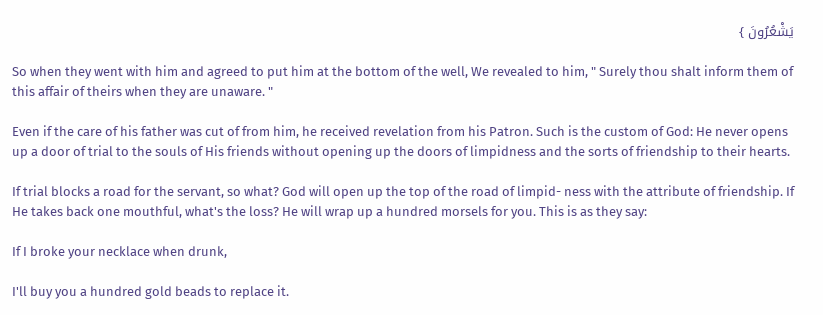يَشْعُرُونَ }

So when they went with him and agreed to put him at the bottom of the well, We revealed to him, " Surely thou shalt inform them of this affair of theirs when they are unaware. "

Even if the care of his father was cut of from him, he received revelation from his Patron. Such is the custom of God: He never opens up a door of trial to the souls of His friends without opening up the doors of limpidness and the sorts of friendship to their hearts.

If trial blocks a road for the servant, so what? God will open up the top of the road of limpid- ness with the attribute of friendship. If He takes back one mouthful, what's the loss? He will wrap up a hundred morsels for you. This is as they say:

If I broke your necklace when drunk,

I'll buy you a hundred gold beads to replace it.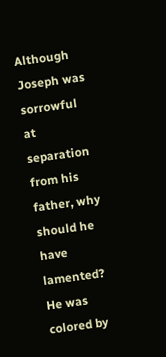Although Joseph was sorrowful at separation from his father, why should he have lamented? He was colored by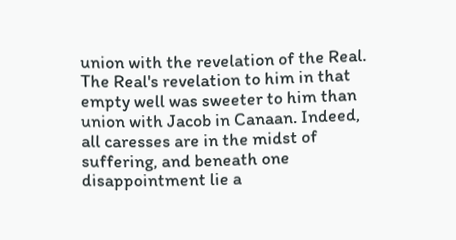union with the revelation of the Real. The Real's revelation to him in that empty well was sweeter to him than union with Jacob in Canaan. Indeed, all caresses are in the midst of suffering, and beneath one disappointment lie a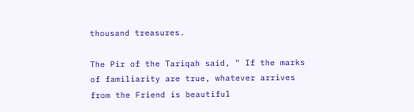thousand treasures.

The Pir of the Tariqah said, " If the marks of familiarity are true, whatever arrives from the Friend is beautiful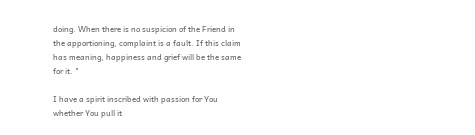doing. When there is no suspicion of the Friend in the apportioning, complaint is a fault. If this claim has meaning, happiness and grief will be the same for it. "

I have a spirit inscribed with passion for You whether You pull it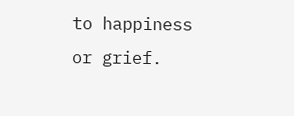to happiness or grief.